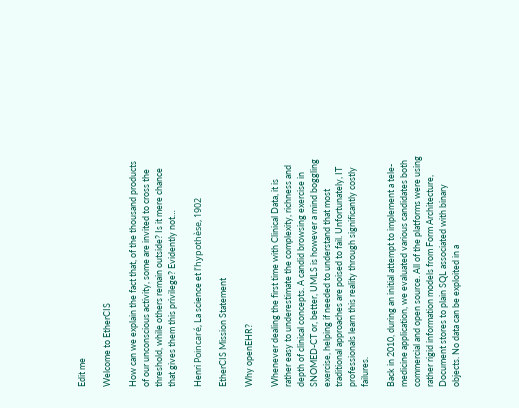Edit me

Welcome to EtherCIS

How can we explain the fact that, of the thousand products of our unconscious activity, some are invited to cross the threshold, while others remain outside? Is it mere chance that gives them this privilege? Evidently not…

Henri Poincaré, La science et l’hypothèse, 1902

EtherCIS Mission Statement

Why openEHR?

Whenever dealing the first time with Clinical Data, it is rather easy to underestimate the complexity, richness and depth of clinical concepts. A candid browsing exercise in SNOMED-CT or, better, UMLS is however a mind boggling exercise, helping if needed to understand that most traditional approaches are poised to fail. Unfortunately, IT professionals learn this reality through significantly costly failures.

Back in 2010, during an initial attempt to implement a tele-medicine application, we evaluated various candidates both commercial and open source. All of the platforms were using rather rigid information models from Form Architecture, Document stores to plain SQL associated with binary objects. No data can be exploited in a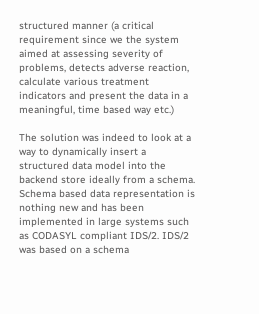structured manner (a critical requirement since we the system aimed at assessing severity of problems, detects adverse reaction, calculate various treatment indicators and present the data in a meaningful, time based way etc.)

The solution was indeed to look at a way to dynamically insert a structured data model into the backend store ideally from a schema. Schema based data representation is nothing new and has been implemented in large systems such as CODASYL compliant IDS/2. IDS/2 was based on a schema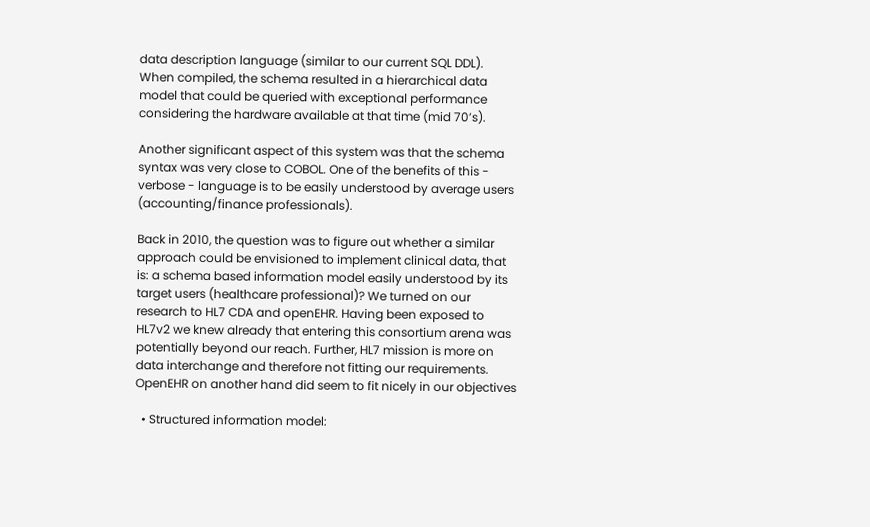data description language (similar to our current SQL DDL). When compiled, the schema resulted in a hierarchical data model that could be queried with exceptional performance considering the hardware available at that time (mid 70’s).

Another significant aspect of this system was that the schema syntax was very close to COBOL. One of the benefits of this - verbose - language is to be easily understood by average users (accounting/finance professionals).

Back in 2010, the question was to figure out whether a similar approach could be envisioned to implement clinical data, that is: a schema based information model easily understood by its target users (healthcare professional)? We turned on our research to HL7 CDA and openEHR. Having been exposed to HL7v2 we knew already that entering this consortium arena was potentially beyond our reach. Further, HL7 mission is more on data interchange and therefore not fitting our requirements. OpenEHR on another hand did seem to fit nicely in our objectives

  • Structured information model: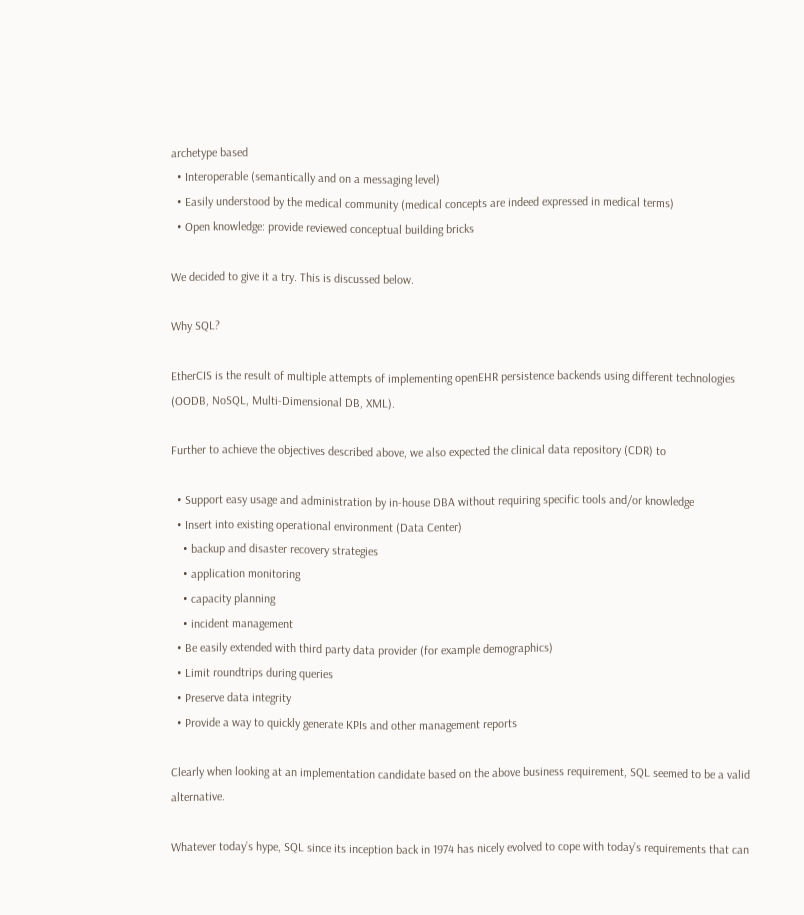archetype based
  • Interoperable (semantically and on a messaging level)
  • Easily understood by the medical community (medical concepts are indeed expressed in medical terms)
  • Open knowledge: provide reviewed conceptual building bricks

We decided to give it a try. This is discussed below.

Why SQL?

EtherCIS is the result of multiple attempts of implementing openEHR persistence backends using different technologies (OODB, NoSQL, Multi-Dimensional DB, XML).

Further to achieve the objectives described above, we also expected the clinical data repository (CDR) to

  • Support easy usage and administration by in-house DBA without requiring specific tools and/or knowledge
  • Insert into existing operational environment (Data Center)
    • backup and disaster recovery strategies
    • application monitoring
    • capacity planning
    • incident management
  • Be easily extended with third party data provider (for example demographics)
  • Limit roundtrips during queries
  • Preserve data integrity
  • Provide a way to quickly generate KPIs and other management reports

Clearly when looking at an implementation candidate based on the above business requirement, SQL seemed to be a valid alternative.

Whatever today’s hype, SQL since its inception back in 1974 has nicely evolved to cope with today’s requirements that can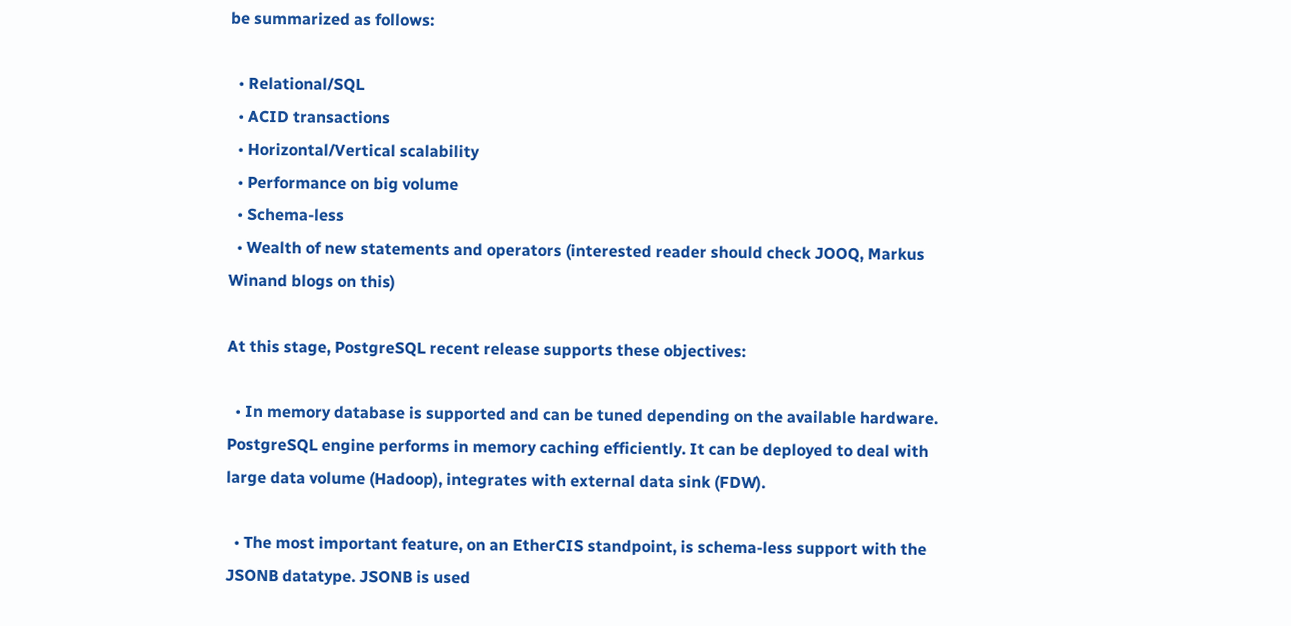be summarized as follows:

  • Relational/SQL
  • ACID transactions
  • Horizontal/Vertical scalability
  • Performance on big volume
  • Schema-less
  • Wealth of new statements and operators (interested reader should check JOOQ, Markus Winand blogs on this)

At this stage, PostgreSQL recent release supports these objectives:

  • In memory database is supported and can be tuned depending on the available hardware. PostgreSQL engine performs in memory caching efficiently. It can be deployed to deal with large data volume (Hadoop), integrates with external data sink (FDW).

  • The most important feature, on an EtherCIS standpoint, is schema-less support with the JSONB datatype. JSONB is used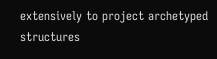extensively to project archetyped structures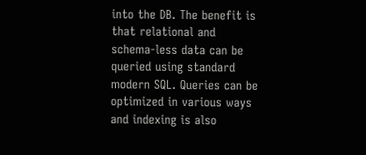into the DB. The benefit is that relational and schema-less data can be queried using standard modern SQL. Queries can be optimized in various ways and indexing is also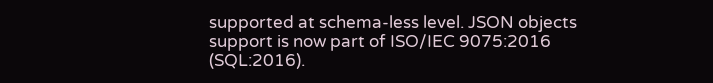supported at schema-less level. JSON objects support is now part of ISO/IEC 9075:2016 (SQL:2016).